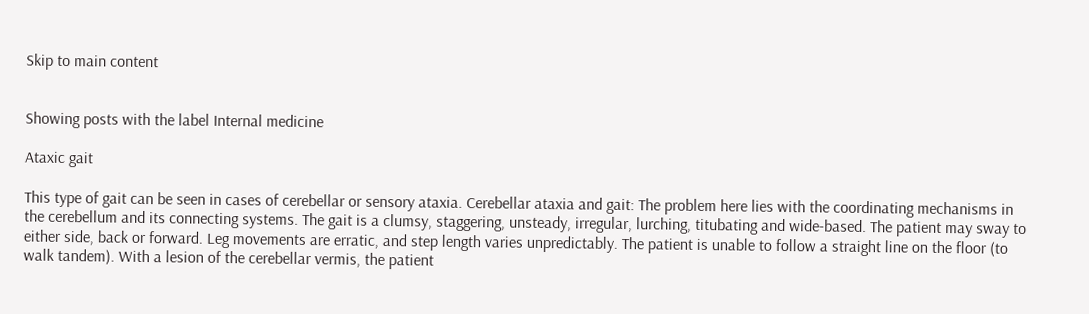Skip to main content


Showing posts with the label Internal medicine

Ataxic gait

This type of gait can be seen in cases of cerebellar or sensory ataxia. Cerebellar ataxia and gait: The problem here lies with the coordinating mechanisms in the cerebellum and its connecting systems. The gait is a clumsy, staggering, unsteady, irregular, lurching, titubating and wide-based. The patient may sway to either side, back or forward. Leg movements are erratic, and step length varies unpredictably. The patient is unable to follow a straight line on the floor (to walk tandem). With a lesion of the cerebellar vermis, the patient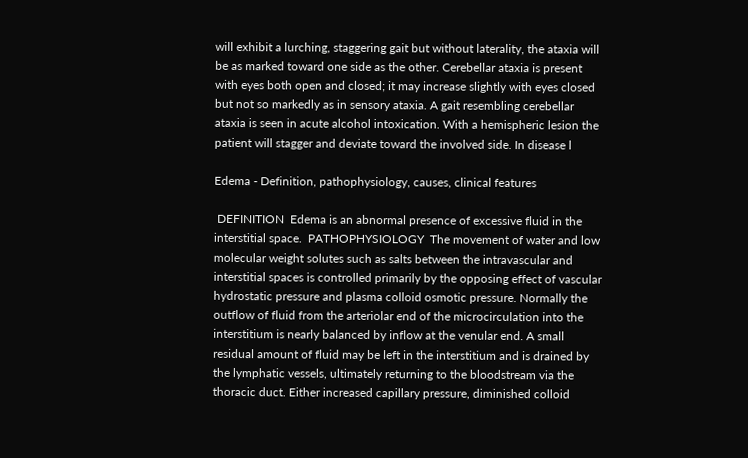will exhibit a lurching, staggering gait but without laterality, the ataxia will be as marked toward one side as the other. Cerebellar ataxia is present with eyes both open and closed; it may increase slightly with eyes closed but not so markedly as in sensory ataxia. A gait resembling cerebellar ataxia is seen in acute alcohol intoxication. With a hemispheric lesion the patient will stagger and deviate toward the involved side. In disease l

Edema - Definition, pathophysiology, causes, clinical features

 DEFINITION  Edema is an abnormal presence of excessive fluid in the interstitial space.  PATHOPHYSIOLOGY  The movement of water and low molecular weight solutes such as salts between the intravascular and interstitial spaces is controlled primarily by the opposing effect of vascular hydrostatic pressure and plasma colloid osmotic pressure. Normally the outflow of fluid from the arteriolar end of the microcirculation into the interstitium is nearly balanced by inflow at the venular end. A small residual amount of fluid may be left in the interstitium and is drained by the lymphatic vessels, ultimately returning to the bloodstream via the thoracic duct. Either increased capillary pressure, diminished colloid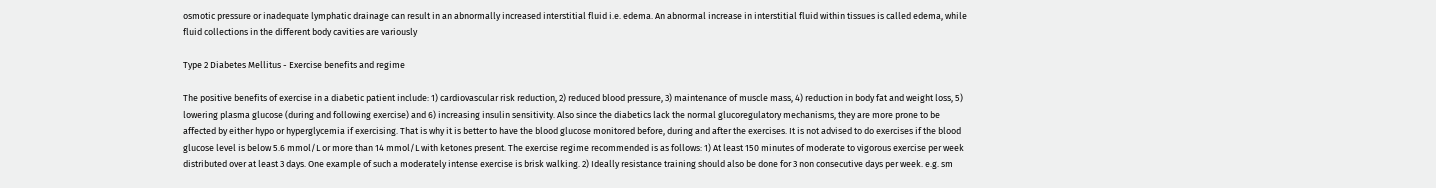osmotic pressure or inadequate lymphatic drainage can result in an abnormally increased interstitial fluid i.e. edema. An abnormal increase in interstitial fluid within tissues is called edema, while fluid collections in the different body cavities are variously

Type 2 Diabetes Mellitus - Exercise benefits and regime

The positive benefits of exercise in a diabetic patient include: 1) cardiovascular risk reduction, 2) reduced blood pressure, 3) maintenance of muscle mass, 4) reduction in body fat and weight loss, 5) lowering plasma glucose (during and following exercise) and 6) increasing insulin sensitivity. Also since the diabetics lack the normal glucoregulatory mechanisms, they are more prone to be affected by either hypo or hyperglycemia if exercising. That is why it is better to have the blood glucose monitored before, during and after the exercises. It is not advised to do exercises if the blood glucose level is below 5.6 mmol/L or more than 14 mmol/L with ketones present. The exercise regime recommended is as follows: 1) At least 150 minutes of moderate to vigorous exercise per week distributed over at least 3 days. One example of such a moderately intense exercise is brisk walking. 2) Ideally resistance training should also be done for 3 non consecutive days per week. e.g. sm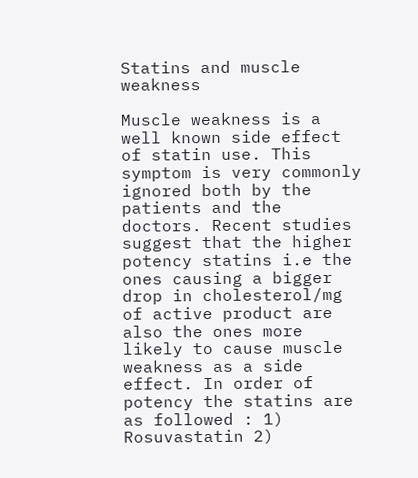Statins and muscle weakness

Muscle weakness is a well known side effect of statin use. This symptom is very commonly ignored both by the patients and the doctors. Recent studies suggest that the higher potency statins i.e the ones causing a bigger drop in cholesterol/mg of active product are also the ones more likely to cause muscle weakness as a side effect. In order of potency the statins are as followed : 1) Rosuvastatin 2)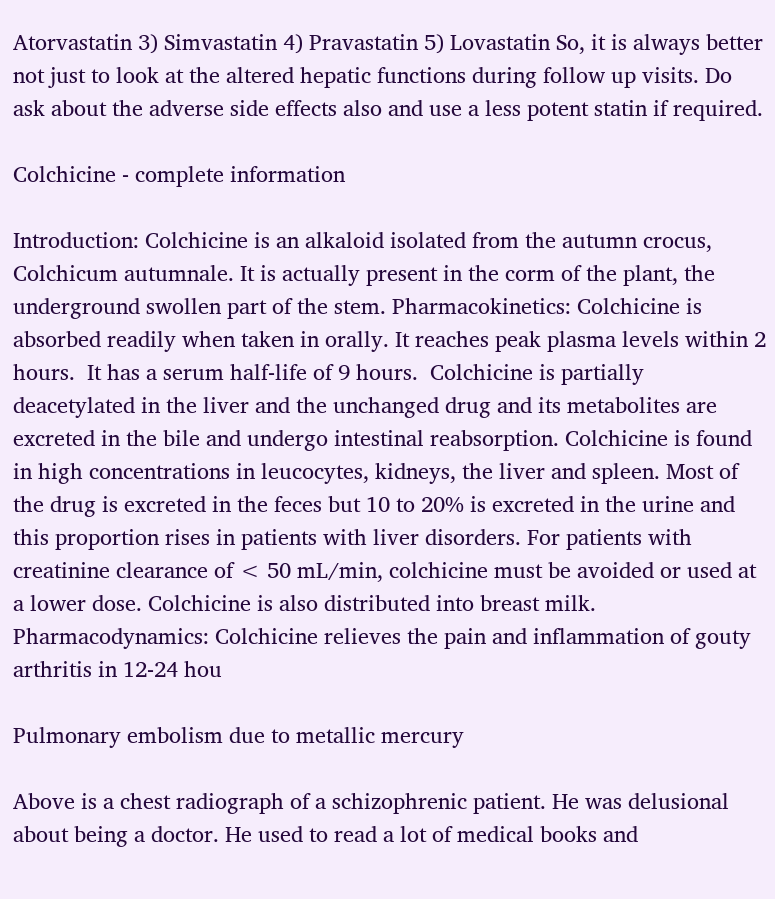Atorvastatin 3) Simvastatin 4) Pravastatin 5) Lovastatin So, it is always better not just to look at the altered hepatic functions during follow up visits. Do ask about the adverse side effects also and use a less potent statin if required.

Colchicine - complete information

Introduction: Colchicine is an alkaloid isolated from the autumn crocus, Colchicum autumnale. It is actually present in the corm of the plant, the underground swollen part of the stem. Pharmacokinetics: Colchicine is absorbed readily when taken in orally. It reaches peak plasma levels within 2 hours.  It has a serum half-life of 9 hours.  Colchicine is partially deacetylated in the liver and the unchanged drug and its metabolites are excreted in the bile and undergo intestinal reabsorption. Colchicine is found in high concentrations in leucocytes, kidneys, the liver and spleen. Most of the drug is excreted in the feces but 10 to 20% is excreted in the urine and this proportion rises in patients with liver disorders. For patients with creatinine clearance of < 50 mL/min, colchicine must be avoided or used at a lower dose. Colchicine is also distributed into breast milk. Pharmacodynamics: Colchicine relieves the pain and inflammation of gouty arthritis in 12-24 hou

Pulmonary embolism due to metallic mercury

Above is a chest radiograph of a schizophrenic patient. He was delusional about being a doctor. He used to read a lot of medical books and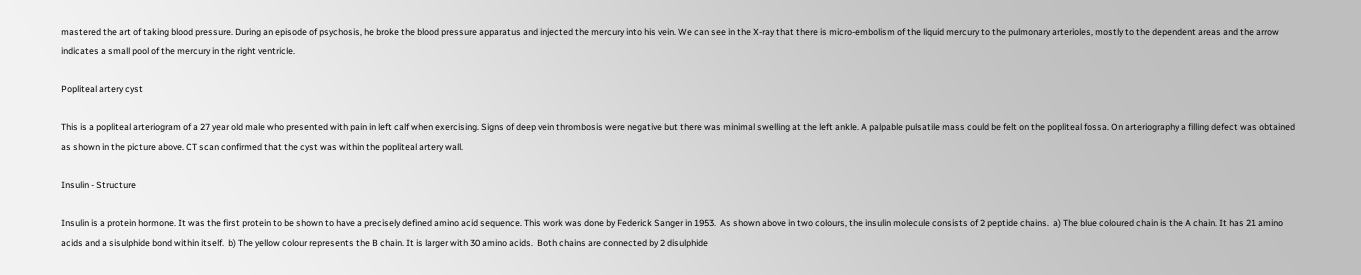mastered the art of taking blood pressure. During an episode of psychosis, he broke the blood pressure apparatus and injected the mercury into his vein. We can see in the X-ray that there is micro-embolism of the liquid mercury to the pulmonary arterioles, mostly to the dependent areas and the arrow indicates a small pool of the mercury in the right ventricle.

Popliteal artery cyst

This is a popliteal arteriogram of a 27 year old male who presented with pain in left calf when exercising. Signs of deep vein thrombosis were negative but there was minimal swelling at the left ankle. A palpable pulsatile mass could be felt on the popliteal fossa. On arteriography a filling defect was obtained as shown in the picture above. CT scan confirmed that the cyst was within the popliteal artery wall.

Insulin - Structure

Insulin is a protein hormone. It was the first protein to be shown to have a precisely defined amino acid sequence. This work was done by Federick Sanger in 1953.  As shown above in two colours, the insulin molecule consists of 2 peptide chains.  a) The blue coloured chain is the A chain. It has 21 amino acids and a sisulphide bond within itself.  b) The yellow colour represents the B chain. It is larger with 30 amino acids.  Both chains are connected by 2 disulphide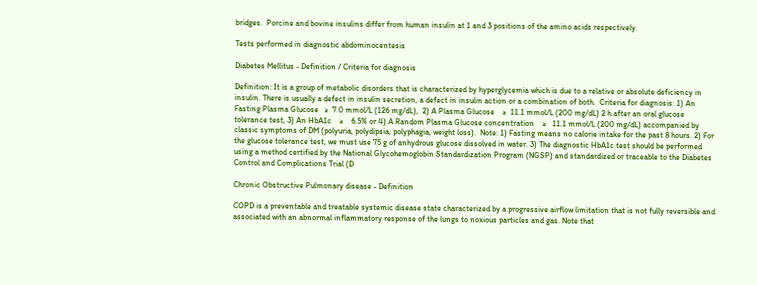bridges.  Porcine and bovine insulins differ from human insulin at 1 and 3 positions of the amino acids respectively.

Tests performed in diagnostic abdominocentesis

Diabetes Mellitus - Definition / Criteria for diagnosis

Definition: It is a group of metabolic disorders that is characterized by hyperglycemia which is due to a relative or absolute deficiency in insulin. There is usually a defect in insulin secretion, a defect in insulin action or a combination of both.  Criteria for diagnosis: 1) An Fasting Plasma Glucose   ≥  7.0 mmol/L (126 mg/dL),  2) A Plasma Glucose    ≥  11.1 mmol/L (200 mg/dL) 2 h after an oral glucose tolerance test, 3) An HbA1c    ≥    6.5% or 4) A Random Plasma Glucose concentration    ≥   11.1 mmol/L (200 mg/dL) accompanied by classic symptoms of DM (polyuria, polydipsia, polyphagia, weight loss).  Note: 1) Fasting means no calorie intake for the past 8 hours. 2) For the glucose tolerance test, we must use 75 g of anhydrous glucose dissolved in water. 3) The diagnostic HbA1c test should be performed using a method certified by the National Glycohemoglobin Standardization Program (NGSP) and standardized or traceable to the Diabetes Control and Complications Trial (D

Chronic Obstructive Pulmonary disease - Definition

COPD is a preventable and treatable systemic disease state characterized by a progressive airflow limitation that is not fully reversible and associated with an abnormal inflammatory response of the lungs to noxious particles and gas. Note that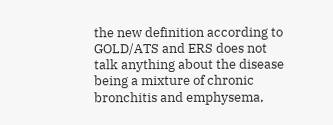the new definition according to GOLD/ATS and ERS does not talk anything about the disease being a mixture of chronic bronchitis and emphysema,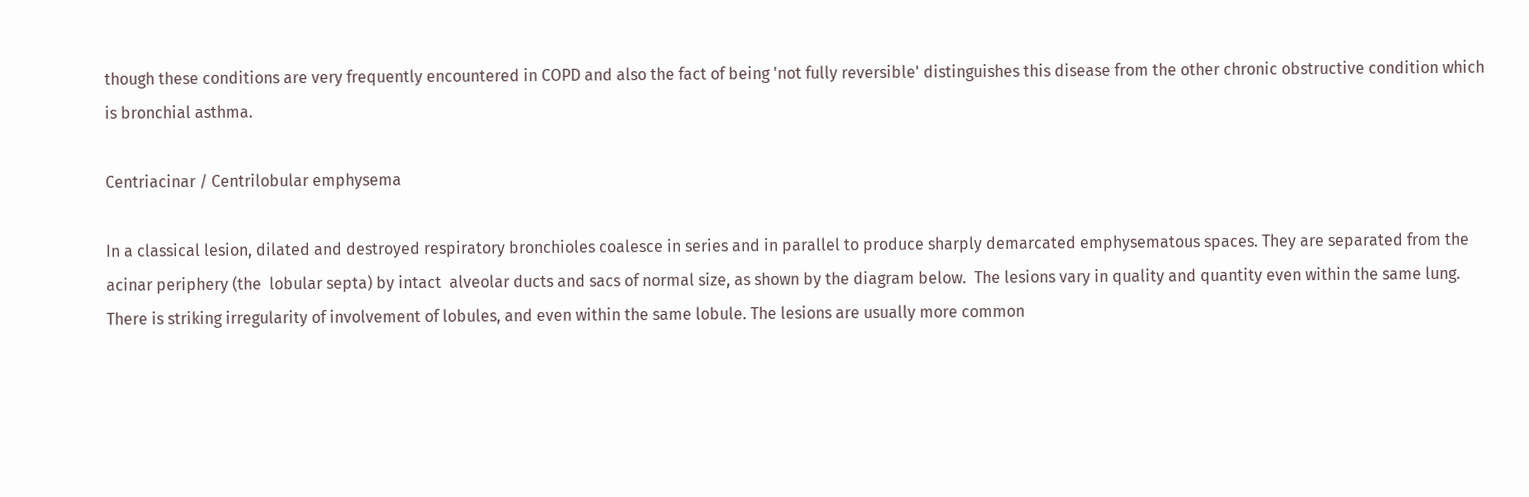though these conditions are very frequently encountered in COPD and also the fact of being 'not fully reversible' distinguishes this disease from the other chronic obstructive condition which is bronchial asthma.

Centriacinar / Centrilobular emphysema

In a classical lesion, dilated and destroyed respiratory bronchioles coalesce in series and in parallel to produce sharply demarcated emphysematous spaces. They are separated from the acinar periphery (the  lobular septa) by intact  alveolar ducts and sacs of normal size, as shown by the diagram below.  The lesions vary in quality and quantity even within the same lung. There is striking irregularity of involvement of lobules, and even within the same lobule. The lesions are usually more common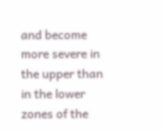and become more severe in the upper than in the lower zones of the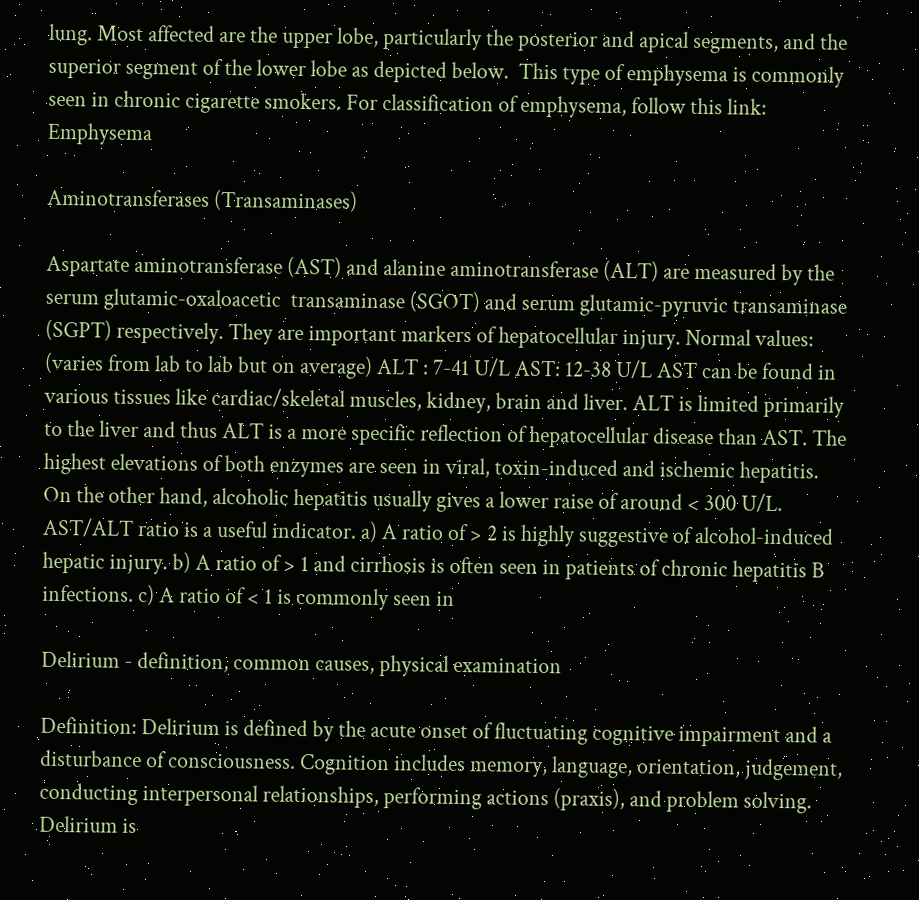lung. Most affected are the upper lobe, particularly the posterior and apical segments, and the superior segment of the lower lobe as depicted below.  This type of emphysema is commonly seen in chronic cigarette smokers. For classification of emphysema, follow this link:  Emphysema

Aminotransferases (Transaminases)

Aspartate aminotransferase (AST) and alanine aminotransferase (ALT) are measured by the serum glutamic-oxaloacetic  transaminase (SGOT) and serum glutamic-pyruvic transaminase (SGPT) respectively. They are important markers of hepatocellular injury. Normal values:   (varies from lab to lab but on average) ALT : 7-41 U/L AST: 12-38 U/L AST can be found in various tissues like cardiac/skeletal muscles, kidney, brain and liver. ALT is limited primarily to the liver and thus ALT is a more specific reflection of hepatocellular disease than AST. The highest elevations of both enzymes are seen in viral, toxin-induced and ischemic hepatitis.  On the other hand, alcoholic hepatitis usually gives a lower raise of around < 300 U/L.  AST/ALT ratio is a useful indicator. a) A ratio of > 2 is highly suggestive of alcohol-induced hepatic injury. b) A ratio of > 1 and cirrhosis is often seen in patients of chronic hepatitis B infections. c) A ratio of < 1 is commonly seen in

Delirium - definition, common causes, physical examination

Definition: Delirium is defined by the acute onset of fluctuating cognitive impairment and a disturbance of consciousness. Cognition includes memory, language, orientation, judgement, conducting interpersonal relationships, performing actions (praxis), and problem solving. Delirium is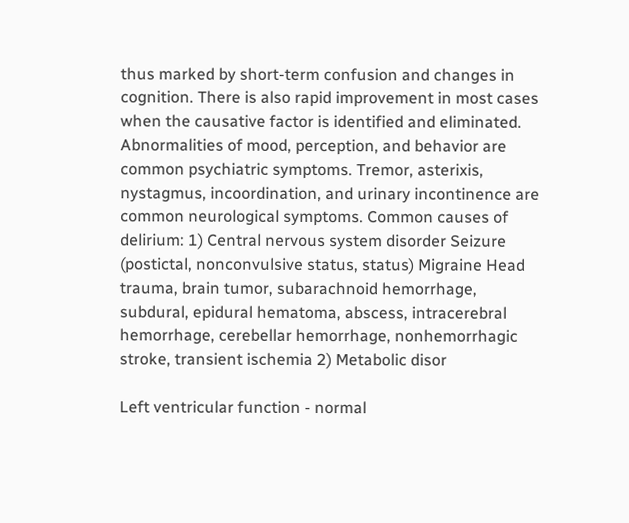thus marked by short-term confusion and changes in cognition. There is also rapid improvement in most cases when the causative factor is identified and eliminated. Abnormalities of mood, perception, and behavior are common psychiatric symptoms. Tremor, asterixis, nystagmus, incoordination, and urinary incontinence are common neurological symptoms. Common causes of delirium: 1) Central nervous system disorder Seizure (postictal, nonconvulsive status, status) Migraine Head trauma, brain tumor, subarachnoid hemorrhage, subdural, epidural hematoma, abscess, intracerebral hemorrhage, cerebellar hemorrhage, nonhemorrhagic stroke, transient ischemia 2) Metabolic disor

Left ventricular function - normal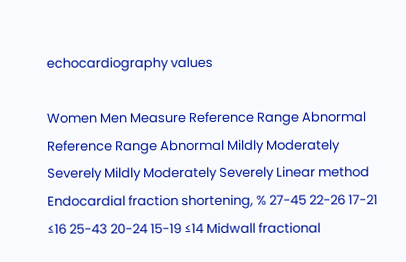echocardiography values

Women Men Measure Reference Range Abnormal Reference Range Abnormal Mildly Moderately Severely Mildly Moderately Severely Linear method Endocardial fraction shortening, % 27-45 22-26 17-21 ≤16 25-43 20-24 15-19 ≤14 Midwall fractional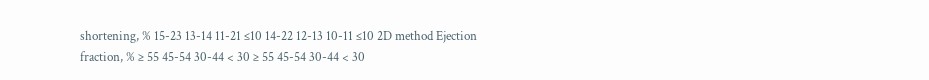shortening, % 15-23 13-14 11-21 ≤10 14-22 12-13 10-11 ≤10 2D method Ejection fraction, % ≥ 55 45-54 30-44 < 30 ≥ 55 45-54 30-44 < 30